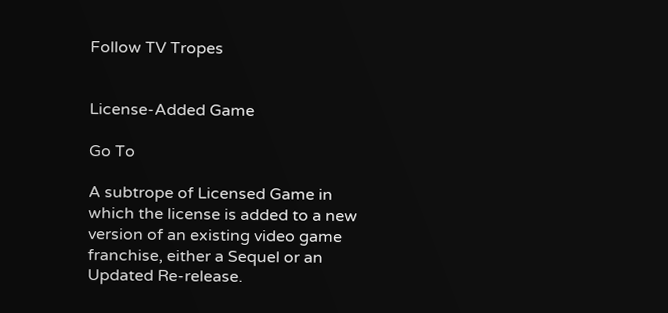Follow TV Tropes


License-Added Game

Go To

A subtrope of Licensed Game in which the license is added to a new version of an existing video game franchise, either a Sequel or an Updated Re-release.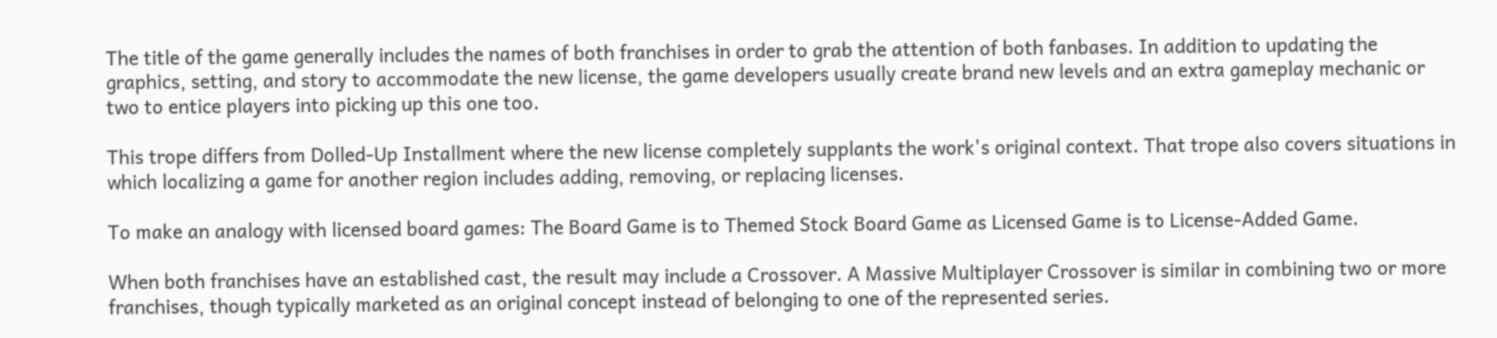The title of the game generally includes the names of both franchises in order to grab the attention of both fanbases. In addition to updating the graphics, setting, and story to accommodate the new license, the game developers usually create brand new levels and an extra gameplay mechanic or two to entice players into picking up this one too.

This trope differs from Dolled-Up Installment where the new license completely supplants the work's original context. That trope also covers situations in which localizing a game for another region includes adding, removing, or replacing licenses.

To make an analogy with licensed board games: The Board Game is to Themed Stock Board Game as Licensed Game is to License-Added Game.

When both franchises have an established cast, the result may include a Crossover. A Massive Multiplayer Crossover is similar in combining two or more franchises, though typically marketed as an original concept instead of belonging to one of the represented series.